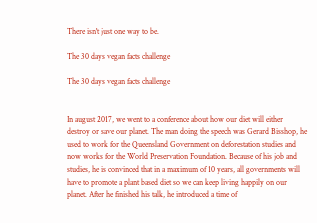There isn't just one way to be.

The 30 days vegan facts challenge

The 30 days vegan facts challenge


In august 2017, we went to a conference about how our diet will either destroy or save our planet. The man doing the speech was Gerard Bisshop, he used to work for the Queensland Government on deforestation studies and now works for the World Preservation Foundation. Because of his job and studies, he is convinced that in a maximum of 10 years, all governments will have to promote a plant based diet so we can keep living happily on our planet. After he finished his talk, he introduced a time of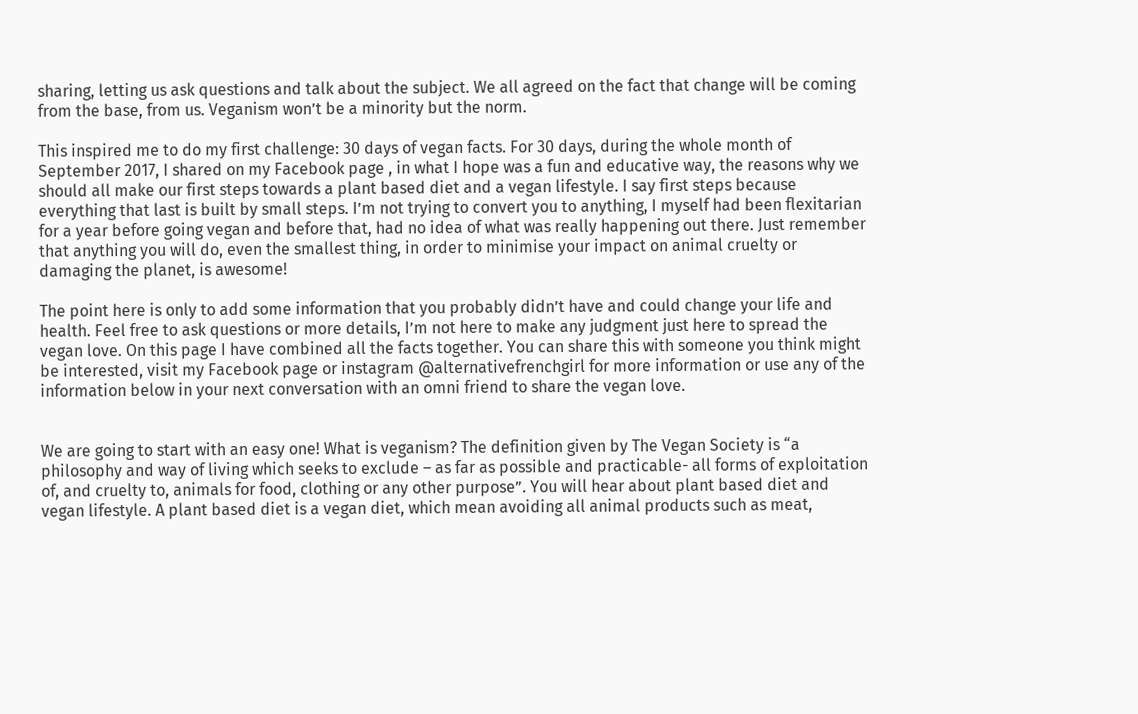sharing, letting us ask questions and talk about the subject. We all agreed on the fact that change will be coming from the base, from us. Veganism won’t be a minority but the norm.

This inspired me to do my first challenge: 30 days of vegan facts. For 30 days, during the whole month of September 2017, I shared on my Facebook page , in what I hope was a fun and educative way, the reasons why we should all make our first steps towards a plant based diet and a vegan lifestyle. I say first steps because everything that last is built by small steps. I’m not trying to convert you to anything, I myself had been flexitarian for a year before going vegan and before that, had no idea of what was really happening out there. Just remember that anything you will do, even the smallest thing, in order to minimise your impact on animal cruelty or damaging the planet, is awesome!

The point here is only to add some information that you probably didn’t have and could change your life and health. Feel free to ask questions or more details, I’m not here to make any judgment just here to spread the vegan love. On this page I have combined all the facts together. You can share this with someone you think might be interested, visit my Facebook page or instagram @alternativefrenchgirl for more information or use any of the information below in your next conversation with an omni friend to share the vegan love.


We are going to start with an easy one! What is veganism? The definition given by The Vegan Society is “a philosophy and way of living which seeks to exclude – as far as possible and practicable- all forms of exploitation of, and cruelty to, animals for food, clothing or any other purpose”. You will hear about plant based diet and vegan lifestyle. A plant based diet is a vegan diet, which mean avoiding all animal products such as meat,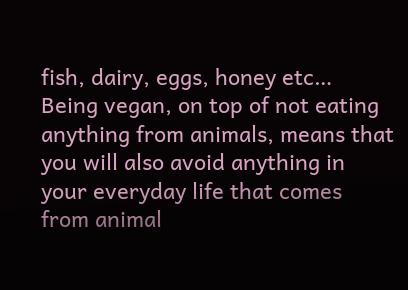fish, dairy, eggs, honey etc… Being vegan, on top of not eating anything from animals, means that you will also avoid anything in your everyday life that comes from animal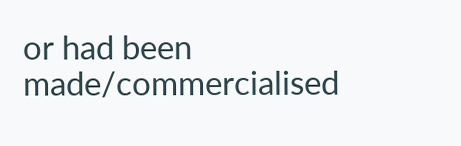or had been made/commercialised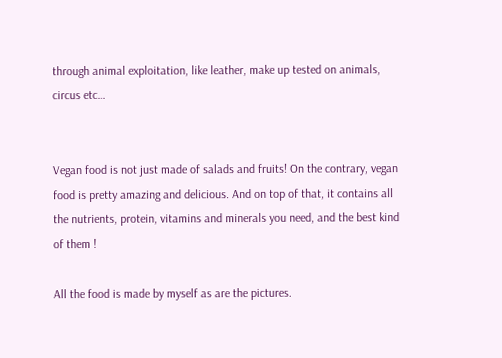through animal exploitation, like leather, make up tested on animals, circus etc…


Vegan food is not just made of salads and fruits! On the contrary, vegan food is pretty amazing and delicious. And on top of that, it contains all the nutrients, protein, vitamins and minerals you need, and the best kind of them !

All the food is made by myself as are the pictures.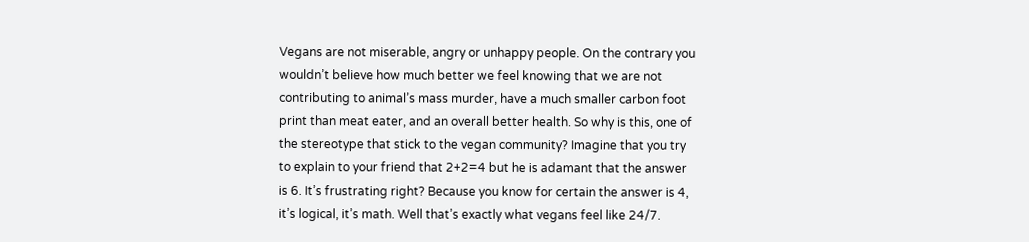Vegans are not miserable, angry or unhappy people. On the contrary you wouldn’t believe how much better we feel knowing that we are not contributing to animal’s mass murder, have a much smaller carbon foot print than meat eater, and an overall better health. So why is this, one of the stereotype that stick to the vegan community? Imagine that you try to explain to your friend that 2+2=4 but he is adamant that the answer is 6. It’s frustrating right? Because you know for certain the answer is 4, it’s logical, it’s math. Well that’s exactly what vegans feel like 24/7.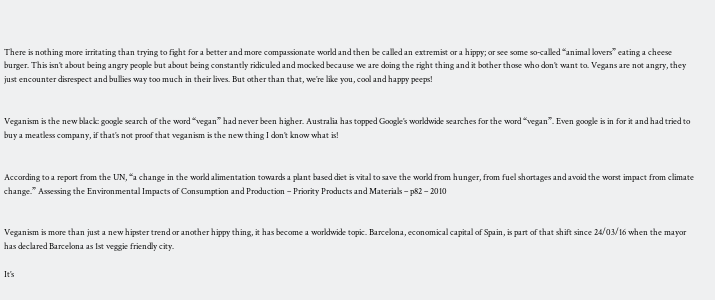There is nothing more irritating than trying to fight for a better and more compassionate world and then be called an extremist or a hippy; or see some so-called “animal lovers” eating a cheese burger. This isn’t about being angry people but about being constantly ridiculed and mocked because we are doing the right thing and it bother those who don’t want to. Vegans are not angry, they just encounter disrespect and bullies way too much in their lives. But other than that, we’re like you, cool and happy peeps!


Veganism is the new black: google search of the word “vegan” had never been higher. Australia has topped Google’s worldwide searches for the word “vegan”. Even google is in for it and had tried to buy a meatless company, if that’s not proof that veganism is the new thing I don’t know what is!


According to a report from the UN, “a change in the world alimentation towards a plant based diet is vital to save the world from hunger, from fuel shortages and avoid the worst impact from climate change.” Assessing the Environmental Impacts of Consumption and Production – Priority Products and Materials – p82 – 2010


Veganism is more than just a new hipster trend or another hippy thing, it has become a worldwide topic. Barcelona, economical capital of Spain, is part of that shift since 24/03/16 when the mayor has declared Barcelona as 1st veggie friendly city.

It’s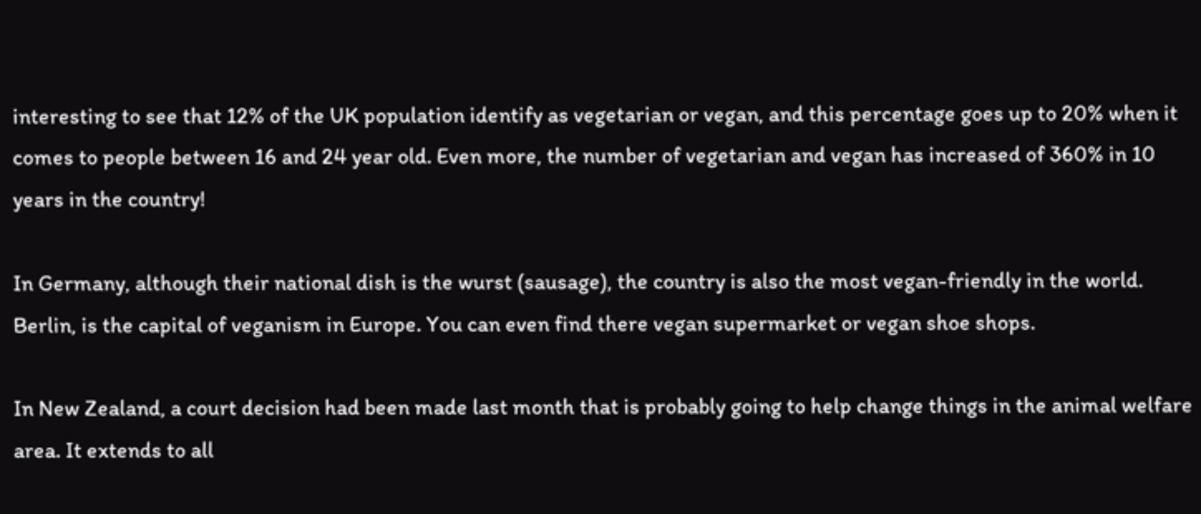interesting to see that 12% of the UK population identify as vegetarian or vegan, and this percentage goes up to 20% when it comes to people between 16 and 24 year old. Even more, the number of vegetarian and vegan has increased of 360% in 10 years in the country!

In Germany, although their national dish is the wurst (sausage), the country is also the most vegan-friendly in the world. Berlin, is the capital of veganism in Europe. You can even find there vegan supermarket or vegan shoe shops.

In New Zealand, a court decision had been made last month that is probably going to help change things in the animal welfare area. It extends to all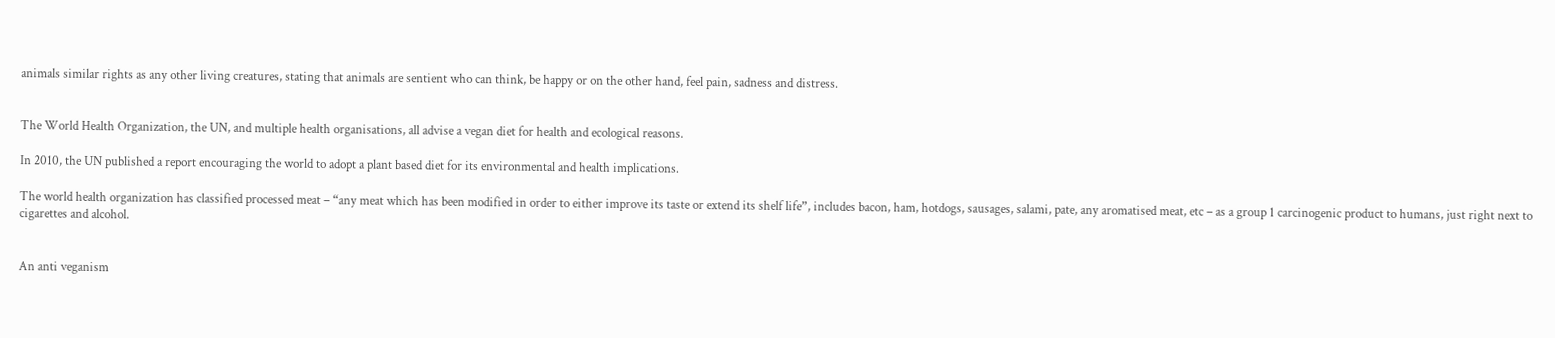animals similar rights as any other living creatures, stating that animals are sentient who can think, be happy or on the other hand, feel pain, sadness and distress.


The World Health Organization, the UN, and multiple health organisations, all advise a vegan diet for health and ecological reasons.

In 2010, the UN published a report encouraging the world to adopt a plant based diet for its environmental and health implications.

The world health organization has classified processed meat – “any meat which has been modified in order to either improve its taste or extend its shelf life”, includes bacon, ham, hotdogs, sausages, salami, pate, any aromatised meat, etc – as a group 1 carcinogenic product to humans, just right next to cigarettes and alcohol.


An anti veganism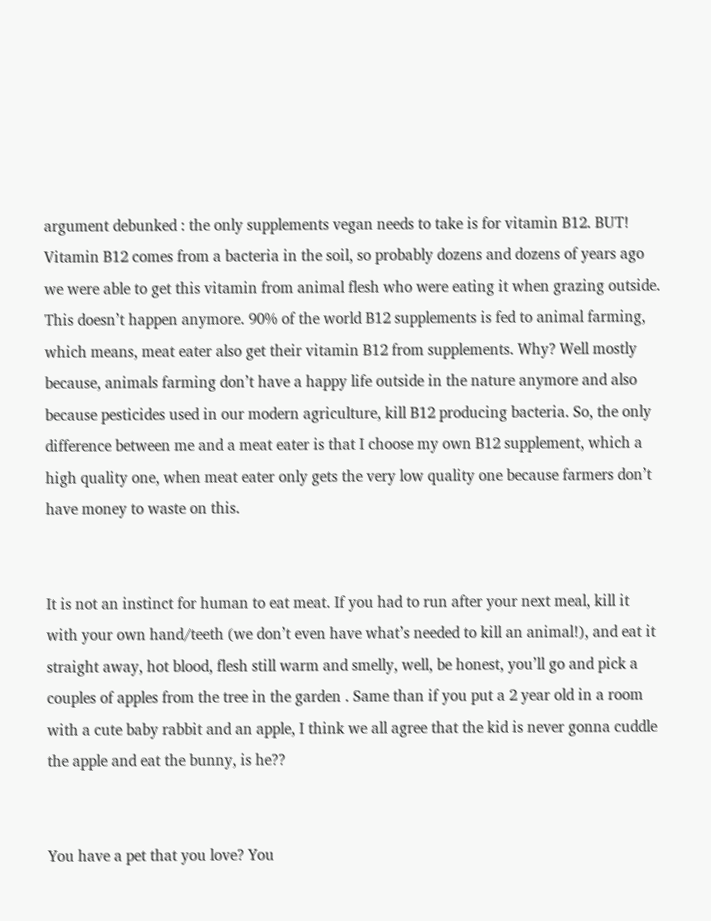argument debunked : the only supplements vegan needs to take is for vitamin B12. BUT! Vitamin B12 comes from a bacteria in the soil, so probably dozens and dozens of years ago we were able to get this vitamin from animal flesh who were eating it when grazing outside. This doesn’t happen anymore. 90% of the world B12 supplements is fed to animal farming, which means, meat eater also get their vitamin B12 from supplements. Why? Well mostly because, animals farming don’t have a happy life outside in the nature anymore and also because pesticides used in our modern agriculture, kill B12 producing bacteria. So, the only difference between me and a meat eater is that I choose my own B12 supplement, which a high quality one, when meat eater only gets the very low quality one because farmers don’t have money to waste on this.


It is not an instinct for human to eat meat. If you had to run after your next meal, kill it with your own hand/teeth (we don’t even have what’s needed to kill an animal!), and eat it straight away, hot blood, flesh still warm and smelly, well, be honest, you’ll go and pick a couples of apples from the tree in the garden . Same than if you put a 2 year old in a room with a cute baby rabbit and an apple, I think we all agree that the kid is never gonna cuddle the apple and eat the bunny, is he??


You have a pet that you love? You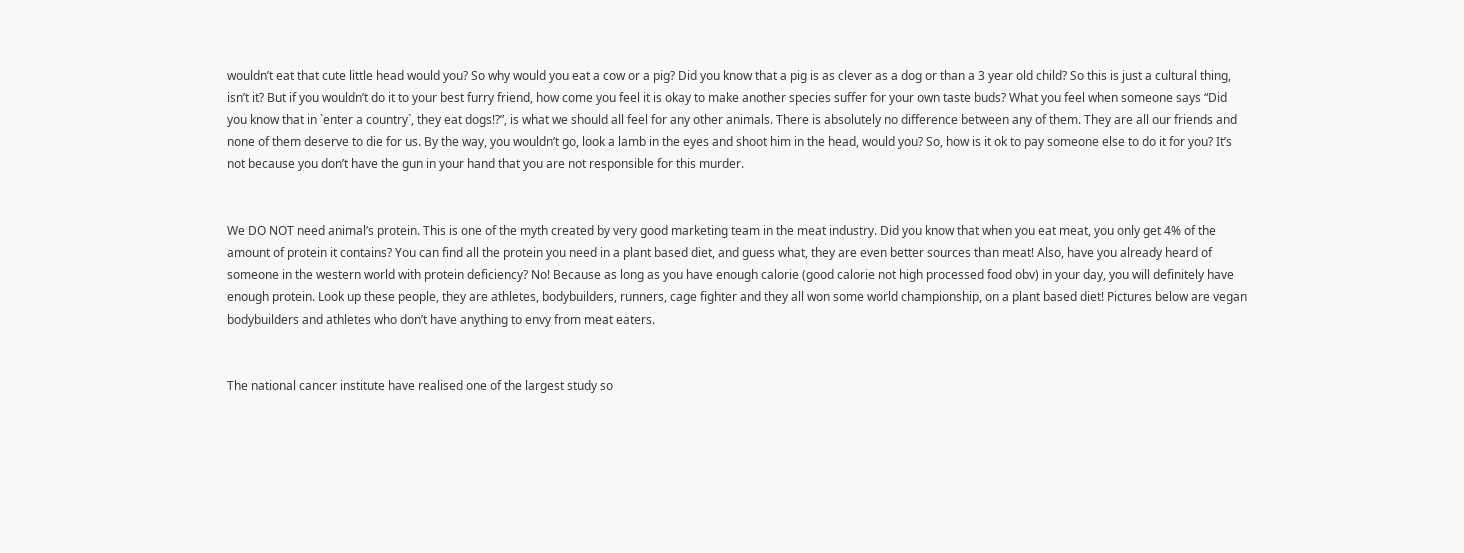wouldn’t eat that cute little head would you? So why would you eat a cow or a pig? Did you know that a pig is as clever as a dog or than a 3 year old child? So this is just a cultural thing, isn’t it? But if you wouldn’t do it to your best furry friend, how come you feel it is okay to make another species suffer for your own taste buds? What you feel when someone says “Did you know that in `enter a country`, they eat dogs!?”, is what we should all feel for any other animals. There is absolutely no difference between any of them. They are all our friends and none of them deserve to die for us. By the way, you wouldn’t go, look a lamb in the eyes and shoot him in the head, would you? So, how is it ok to pay someone else to do it for you? It’s not because you don’t have the gun in your hand that you are not responsible for this murder.


We DO NOT need animal’s protein. This is one of the myth created by very good marketing team in the meat industry. Did you know that when you eat meat, you only get 4% of the amount of protein it contains? You can find all the protein you need in a plant based diet, and guess what, they are even better sources than meat! Also, have you already heard of someone in the western world with protein deficiency? No! Because as long as you have enough calorie (good calorie not high processed food obv) in your day, you will definitely have enough protein. Look up these people, they are athletes, bodybuilders, runners, cage fighter and they all won some world championship, on a plant based diet! Pictures below are vegan bodybuilders and athletes who don’t have anything to envy from meat eaters.


The national cancer institute have realised one of the largest study so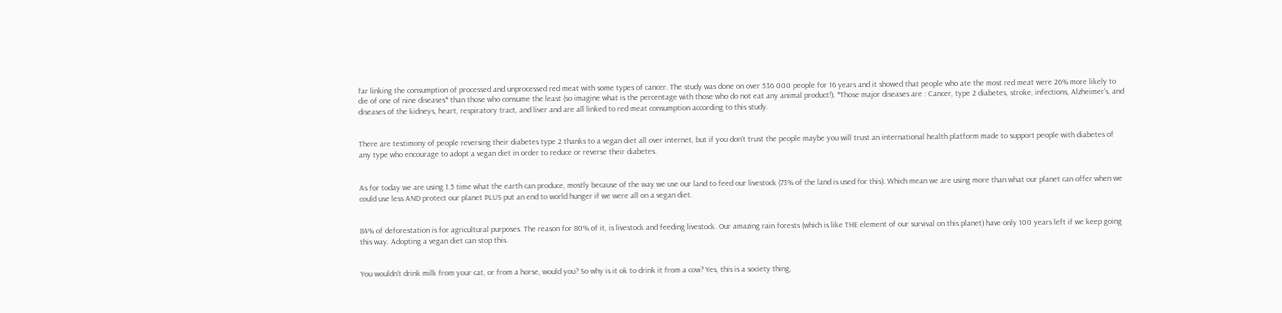far linking the consumption of processed and unprocessed red meat with some types of cancer. The study was done on over 536 000 people for 16 years and it showed that people who ate the most red meat were 26% more likely to die of one of nine diseases* than those who consume the least (so imagine what is the percentage with those who do not eat any animal product!). *Those major diseases are : Cancer, type 2 diabetes, stroke, infections, Alzheimer’s, and diseases of the kidneys, heart, respiratory tract, and liver and are all linked to red meat consumption according to this study.


There are testimony of people reversing their diabetes type 2 thanks to a vegan diet all over internet, but if you don’t trust the people maybe you will trust an international health platform made to support people with diabetes of any type who encourage to adopt a vegan diet in order to reduce or reverse their diabetes.


As for today we are using 1.5 time what the earth can produce, mostly because of the way we use our land to feed our livestock (73% of the land is used for this). Which mean we are using more than what our planet can offer when we could use less AND protect our planet PLUS put an end to world hunger if we were all on a vegan diet.


84% of deforestation is for agricultural purposes. The reason for 80% of it, is livestock and feeding livestock. Our amazing rain forests (which is like THE element of our survival on this planet) have only 100 years left if we keep going this way. Adopting a vegan diet can stop this.


You wouldn’t drink milk from your cat, or from a horse, would you? So why is it ok to drink it from a cow? Yes, this is a society thing,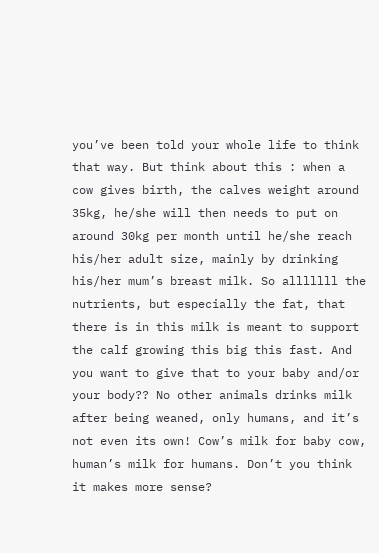you’ve been told your whole life to think that way. But think about this : when a cow gives birth, the calves weight around 35kg, he/she will then needs to put on around 30kg per month until he/she reach his/her adult size, mainly by drinking his/her mum’s breast milk. So alllllll the nutrients, but especially the fat, that there is in this milk is meant to support the calf growing this big this fast. And you want to give that to your baby and/or your body?? No other animals drinks milk after being weaned, only humans, and it’s not even its own! Cow’s milk for baby cow, human’s milk for humans. Don’t you think it makes more sense?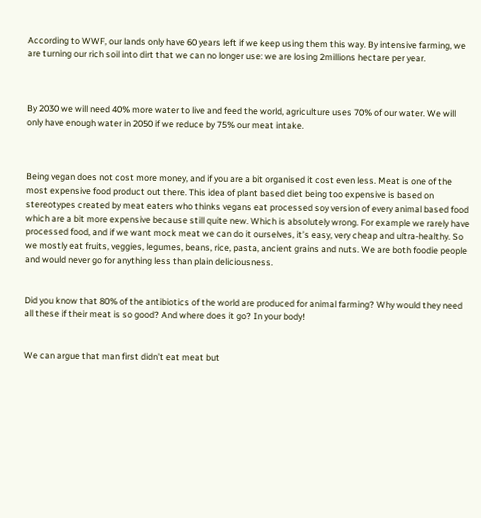According to WWF, our lands only have 60 years left if we keep using them this way. By intensive farming, we are turning our rich soil into dirt that we can no longer use: we are losing 2millions hectare per year.



By 2030 we will need 40% more water to live and feed the world, agriculture uses 70% of our water. We will only have enough water in 2050 if we reduce by 75% our meat intake.



Being vegan does not cost more money, and if you are a bit organised it cost even less. Meat is one of the most expensive food product out there. This idea of plant based diet being too expensive is based on stereotypes created by meat eaters who thinks vegans eat processed soy version of every animal based food which are a bit more expensive because still quite new. Which is absolutely wrong. For example we rarely have processed food, and if we want mock meat we can do it ourselves, it’s easy, very cheap and ultra-healthy. So we mostly eat fruits, veggies, legumes, beans, rice, pasta, ancient grains and nuts. We are both foodie people and would never go for anything less than plain deliciousness.


Did you know that 80% of the antibiotics of the world are produced for animal farming? Why would they need all these if their meat is so good? And where does it go? In your body!


We can argue that man first didn’t eat meat but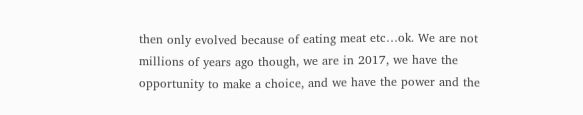then only evolved because of eating meat etc…ok. We are not millions of years ago though, we are in 2017, we have the opportunity to make a choice, and we have the power and the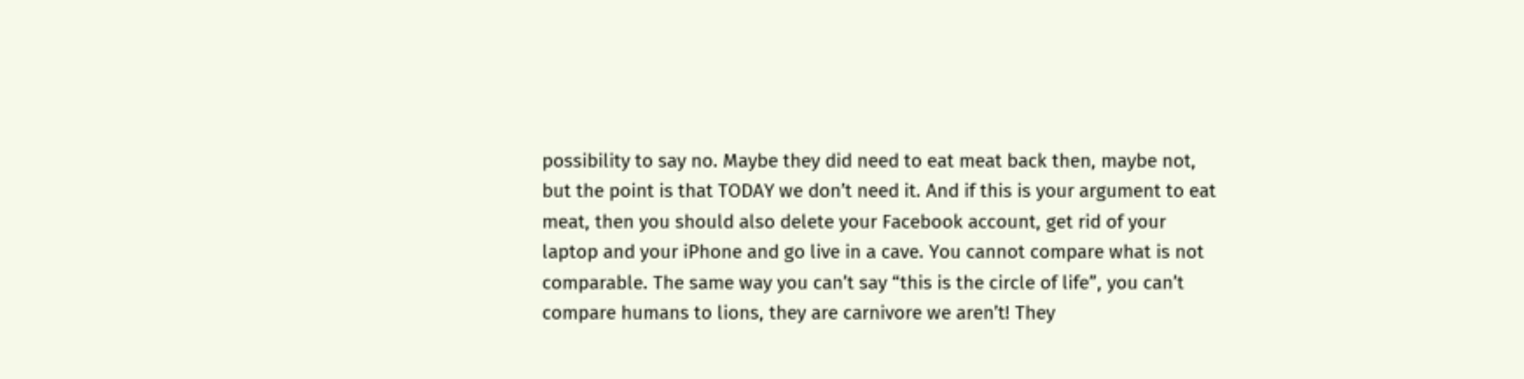possibility to say no. Maybe they did need to eat meat back then, maybe not, but the point is that TODAY we don’t need it. And if this is your argument to eat meat, then you should also delete your Facebook account, get rid of your laptop and your iPhone and go live in a cave. You cannot compare what is not comparable. The same way you can’t say “this is the circle of life”, you can’t compare humans to lions, they are carnivore we aren’t! They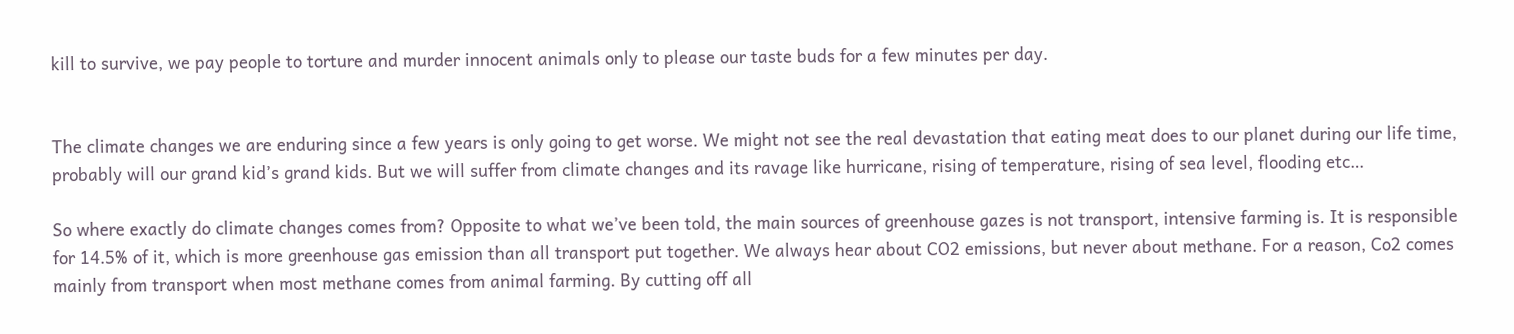kill to survive, we pay people to torture and murder innocent animals only to please our taste buds for a few minutes per day.


The climate changes we are enduring since a few years is only going to get worse. We might not see the real devastation that eating meat does to our planet during our life time, probably will our grand kid’s grand kids. But we will suffer from climate changes and its ravage like hurricane, rising of temperature, rising of sea level, flooding etc…

So where exactly do climate changes comes from? Opposite to what we’ve been told, the main sources of greenhouse gazes is not transport, intensive farming is. It is responsible for 14.5% of it, which is more greenhouse gas emission than all transport put together. We always hear about CO2 emissions, but never about methane. For a reason, Co2 comes mainly from transport when most methane comes from animal farming. By cutting off all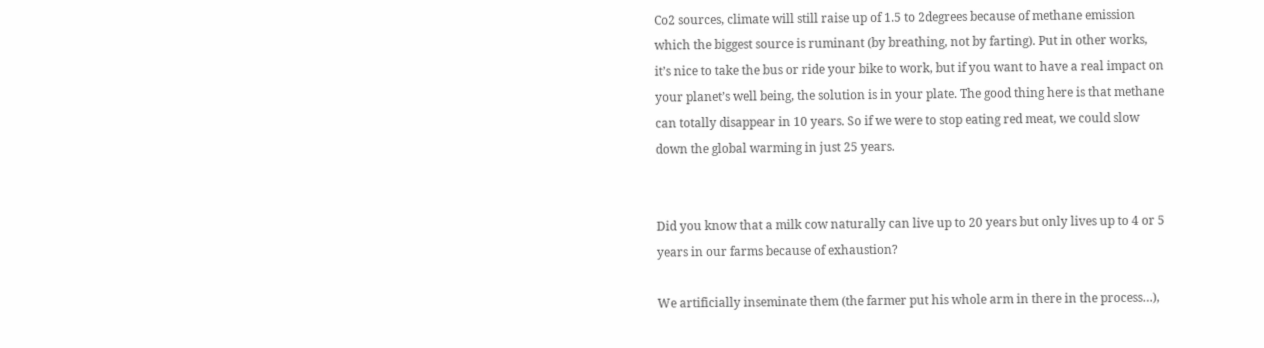Co2 sources, climate will still raise up of 1.5 to 2degrees because of methane emission which the biggest source is ruminant (by breathing, not by farting). Put in other works, it’s nice to take the bus or ride your bike to work, but if you want to have a real impact on your planet’s well being, the solution is in your plate. The good thing here is that methane can totally disappear in 10 years. So if we were to stop eating red meat, we could slow down the global warming in just 25 years.


Did you know that a milk cow naturally can live up to 20 years but only lives up to 4 or 5 years in our farms because of exhaustion?

We artificially inseminate them (the farmer put his whole arm in there in the process…),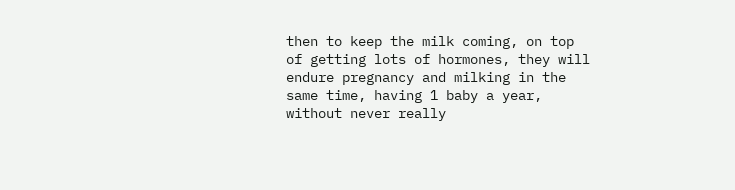then to keep the milk coming, on top of getting lots of hormones, they will endure pregnancy and milking in the same time, having 1 baby a year, without never really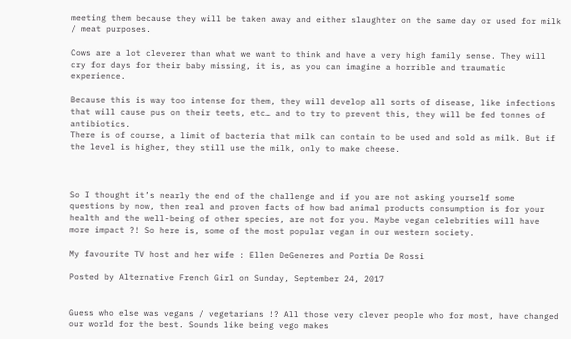meeting them because they will be taken away and either slaughter on the same day or used for milk / meat purposes.

Cows are a lot cleverer than what we want to think and have a very high family sense. They will cry for days for their baby missing, it is, as you can imagine a horrible and traumatic experience.

Because this is way too intense for them, they will develop all sorts of disease, like infections that will cause pus on their teets, etc… and to try to prevent this, they will be fed tonnes of antibiotics.
There is of course, a limit of bacteria that milk can contain to be used and sold as milk. But if the level is higher, they still use the milk, only to make cheese.



So I thought it’s nearly the end of the challenge and if you are not asking yourself some questions by now, then real and proven facts of how bad animal products consumption is for your health and the well-being of other species, are not for you. Maybe vegan celebrities will have more impact ?! So here is, some of the most popular vegan in our western society.

My favourite TV host and her wife : Ellen DeGeneres and Portia De Rossi

Posted by Alternative French Girl on Sunday, September 24, 2017


Guess who else was vegans / vegetarians !? All those very clever people who for most, have changed our world for the best. Sounds like being vego makes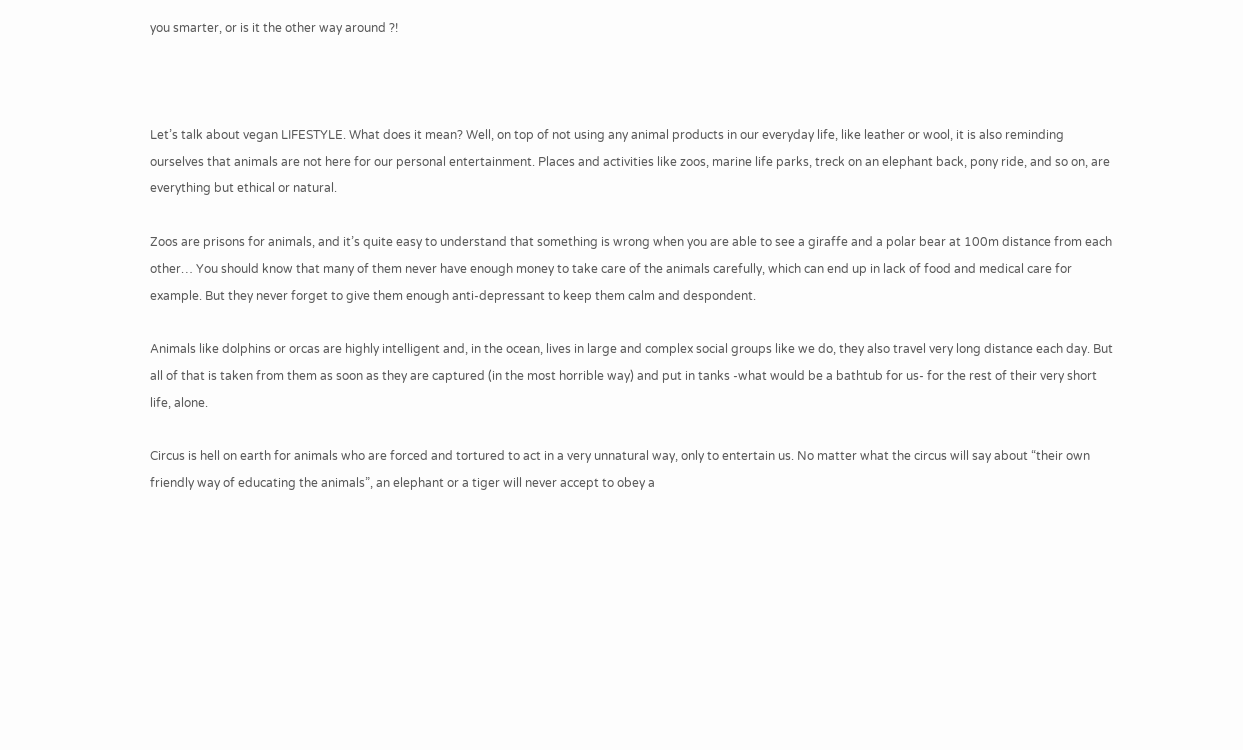you smarter, or is it the other way around ?!



Let’s talk about vegan LIFESTYLE. What does it mean? Well, on top of not using any animal products in our everyday life, like leather or wool, it is also reminding ourselves that animals are not here for our personal entertainment. Places and activities like zoos, marine life parks, treck on an elephant back, pony ride, and so on, are everything but ethical or natural.

Zoos are prisons for animals, and it’s quite easy to understand that something is wrong when you are able to see a giraffe and a polar bear at 100m distance from each other… You should know that many of them never have enough money to take care of the animals carefully, which can end up in lack of food and medical care for example. But they never forget to give them enough anti-depressant to keep them calm and despondent.

Animals like dolphins or orcas are highly intelligent and, in the ocean, lives in large and complex social groups like we do, they also travel very long distance each day. But all of that is taken from them as soon as they are captured (in the most horrible way) and put in tanks -what would be a bathtub for us- for the rest of their very short life, alone.

Circus is hell on earth for animals who are forced and tortured to act in a very unnatural way, only to entertain us. No matter what the circus will say about “their own friendly way of educating the animals”, an elephant or a tiger will never accept to obey a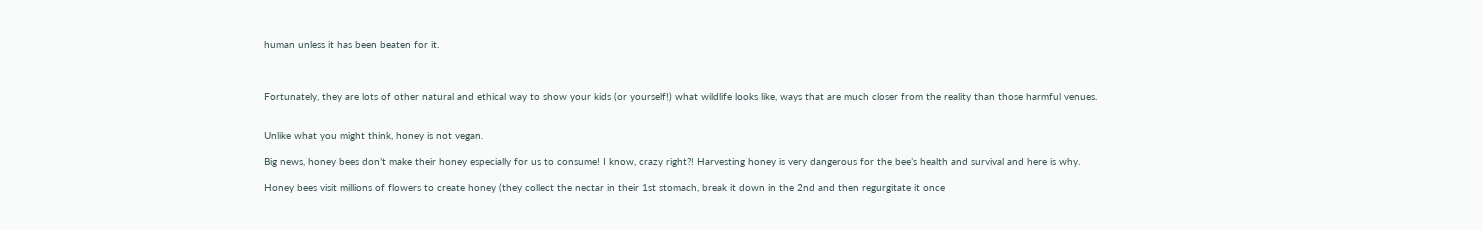human unless it has been beaten for it.



Fortunately, they are lots of other natural and ethical way to show your kids (or yourself!) what wildlife looks like, ways that are much closer from the reality than those harmful venues.


Unlike what you might think, honey is not vegan.

Big news, honey bees don’t make their honey especially for us to consume! I know, crazy right?! Harvesting honey is very dangerous for the bee’s health and survival and here is why.

Honey bees visit millions of flowers to create honey (they collect the nectar in their 1st stomach, break it down in the 2nd and then regurgitate it once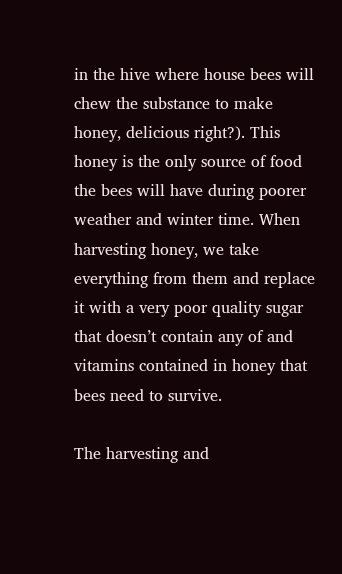in the hive where house bees will chew the substance to make honey, delicious right?). This honey is the only source of food the bees will have during poorer weather and winter time. When harvesting honey, we take everything from them and replace it with a very poor quality sugar that doesn’t contain any of and vitamins contained in honey that bees need to survive.

The harvesting and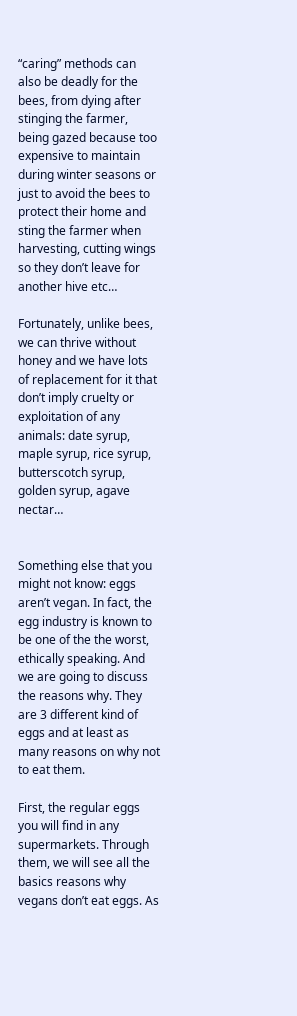“caring” methods can also be deadly for the bees, from dying after stinging the farmer, being gazed because too expensive to maintain during winter seasons or just to avoid the bees to protect their home and sting the farmer when harvesting, cutting wings so they don’t leave for another hive etc…

Fortunately, unlike bees, we can thrive without honey and we have lots of replacement for it that don’t imply cruelty or exploitation of any animals: date syrup, maple syrup, rice syrup, butterscotch syrup, golden syrup, agave nectar…


Something else that you might not know: eggs aren’t vegan. In fact, the egg industry is known to be one of the the worst, ethically speaking. And we are going to discuss the reasons why. They are 3 different kind of eggs and at least as many reasons on why not to eat them.

First, the regular eggs you will find in any supermarkets. Through them, we will see all the basics reasons why vegans don’t eat eggs. As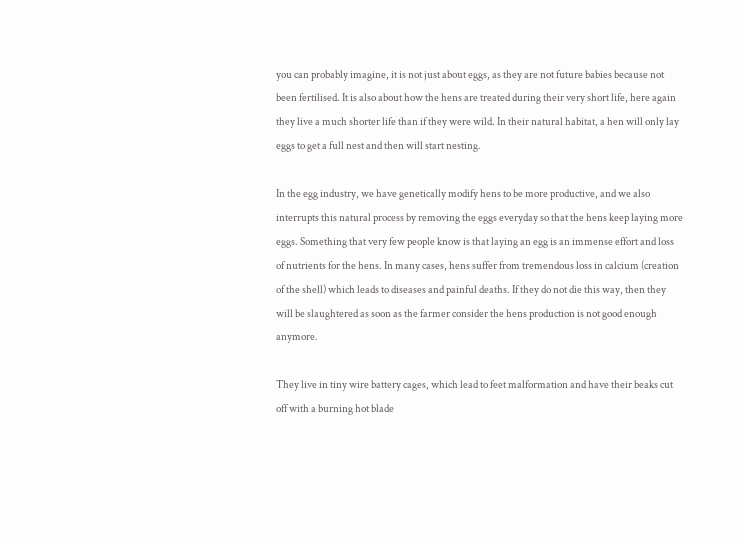you can probably imagine, it is not just about eggs, as they are not future babies because not been fertilised. It is also about how the hens are treated during their very short life, here again they live a much shorter life than if they were wild. In their natural habitat, a hen will only lay eggs to get a full nest and then will start nesting.

In the egg industry, we have genetically modify hens to be more productive, and we also interrupts this natural process by removing the eggs everyday so that the hens keep laying more eggs. Something that very few people know is that laying an egg is an immense effort and loss of nutrients for the hens. In many cases, hens suffer from tremendous loss in calcium (creation of the shell) which leads to diseases and painful deaths. If they do not die this way, then they will be slaughtered as soon as the farmer consider the hens production is not good enough anymore.

They live in tiny wire battery cages, which lead to feet malformation and have their beaks cut off with a burning hot blade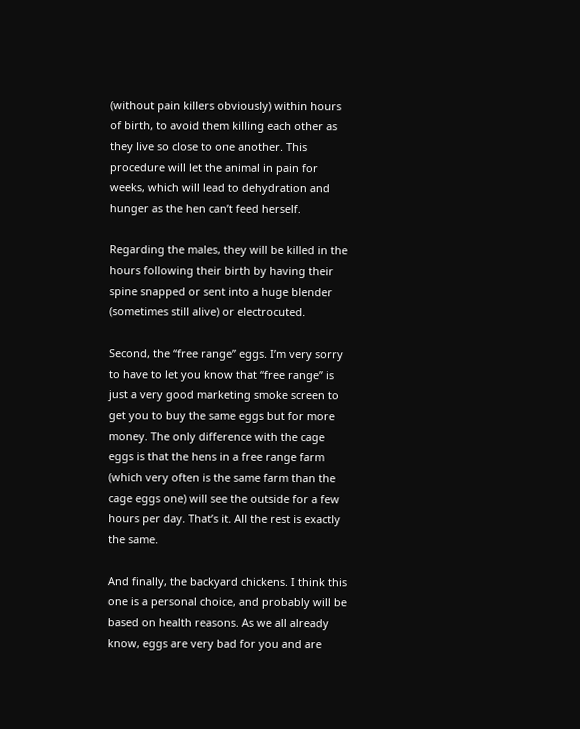(without pain killers obviously) within hours of birth, to avoid them killing each other as they live so close to one another. This procedure will let the animal in pain for weeks, which will lead to dehydration and hunger as the hen can’t feed herself.

Regarding the males, they will be killed in the hours following their birth by having their spine snapped or sent into a huge blender (sometimes still alive) or electrocuted.

Second, the “free range” eggs. I’m very sorry to have to let you know that “free range” is just a very good marketing smoke screen to get you to buy the same eggs but for more money. The only difference with the cage eggs is that the hens in a free range farm (which very often is the same farm than the cage eggs one) will see the outside for a few hours per day. That’s it. All the rest is exactly the same.

And finally, the backyard chickens. I think this one is a personal choice, and probably will be based on health reasons. As we all already know, eggs are very bad for you and are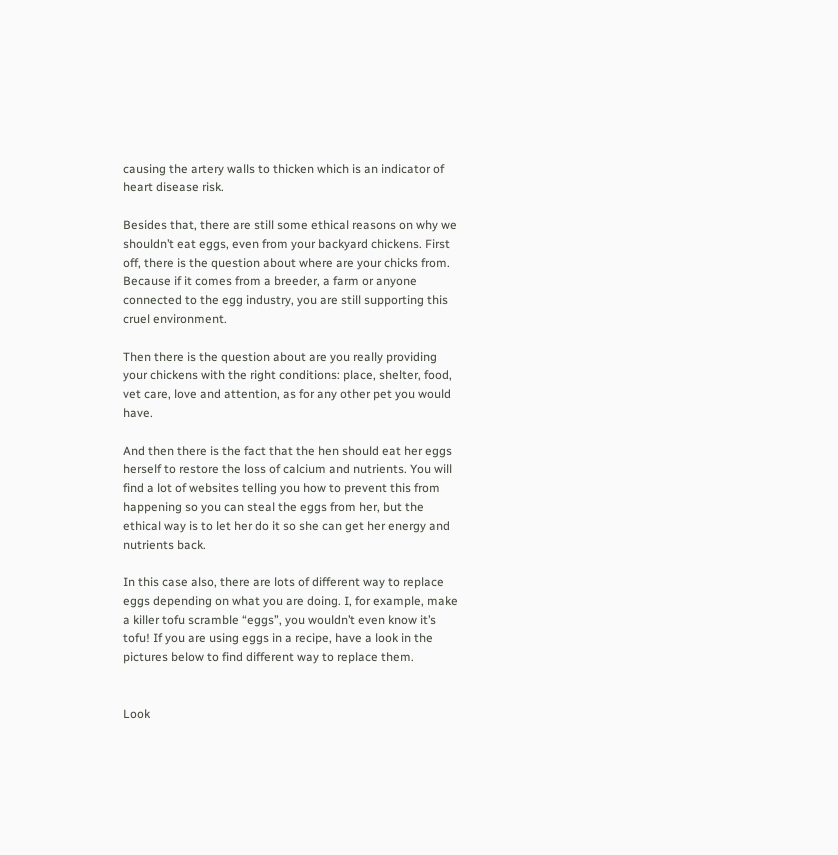causing the artery walls to thicken which is an indicator of heart disease risk.

Besides that, there are still some ethical reasons on why we shouldn’t eat eggs, even from your backyard chickens. First off, there is the question about where are your chicks from. Because if it comes from a breeder, a farm or anyone connected to the egg industry, you are still supporting this cruel environment.

Then there is the question about are you really providing your chickens with the right conditions: place, shelter, food, vet care, love and attention, as for any other pet you would have.

And then there is the fact that the hen should eat her eggs herself to restore the loss of calcium and nutrients. You will find a lot of websites telling you how to prevent this from happening so you can steal the eggs from her, but the ethical way is to let her do it so she can get her energy and nutrients back.

In this case also, there are lots of different way to replace eggs depending on what you are doing. I, for example, make a killer tofu scramble “eggs”, you wouldn’t even know it’s tofu! If you are using eggs in a recipe, have a look in the pictures below to find different way to replace them.


Look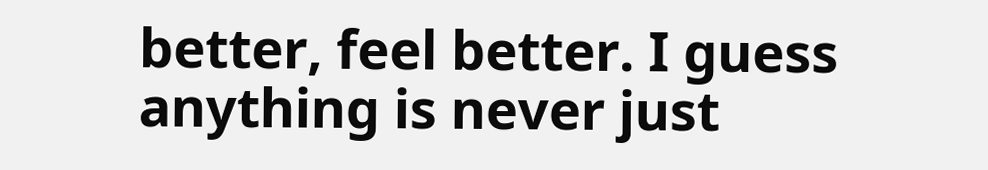better, feel better. I guess anything is never just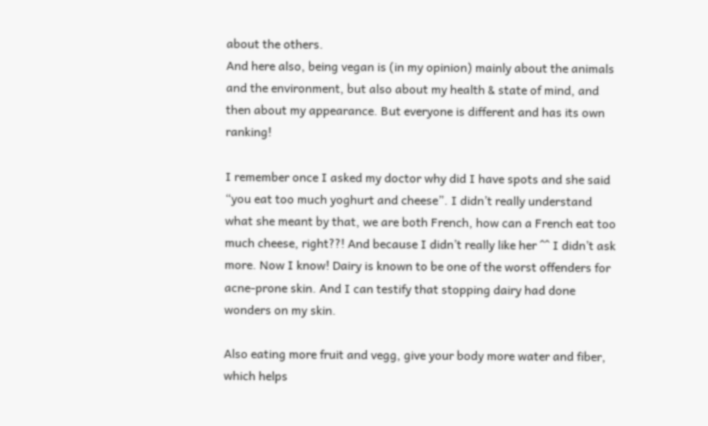about the others.
And here also, being vegan is (in my opinion) mainly about the animals and the environment, but also about my health & state of mind, and then about my appearance. But everyone is different and has its own ranking!

I remember once I asked my doctor why did I have spots and she said “you eat too much yoghurt and cheese”. I didn’t really understand what she meant by that, we are both French, how can a French eat too much cheese, right??! And because I didn’t really like her ^^ I didn’t ask more. Now I know! Dairy is known to be one of the worst offenders for acne-prone skin. And I can testify that stopping dairy had done wonders on my skin.

Also eating more fruit and vegg, give your body more water and fiber, which helps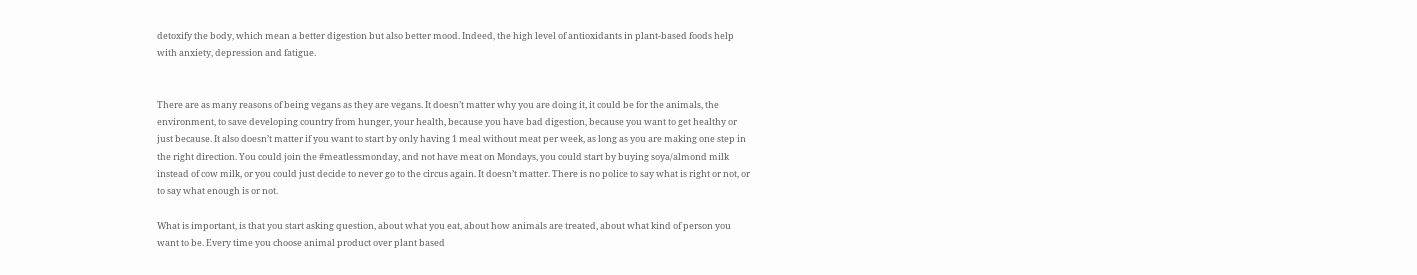detoxify the body, which mean a better digestion but also better mood. Indeed, the high level of antioxidants in plant-based foods help with anxiety, depression and fatigue.


There are as many reasons of being vegans as they are vegans. It doesn’t matter why you are doing it, it could be for the animals, the environment, to save developing country from hunger, your health, because you have bad digestion, because you want to get healthy or just because. It also doesn’t matter if you want to start by only having 1 meal without meat per week, as long as you are making one step in the right direction. You could join the #meatlessmonday, and not have meat on Mondays, you could start by buying soya/almond milk instead of cow milk, or you could just decide to never go to the circus again. It doesn’t matter. There is no police to say what is right or not, or to say what enough is or not.

What is important, is that you start asking question, about what you eat, about how animals are treated, about what kind of person you want to be. Every time you choose animal product over plant based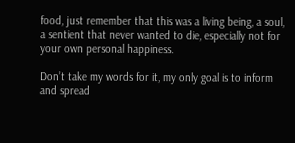food, just remember that this was a living being, a soul, a sentient that never wanted to die, especially not for your own personal happiness.

Don’t take my words for it, my only goal is to inform and spread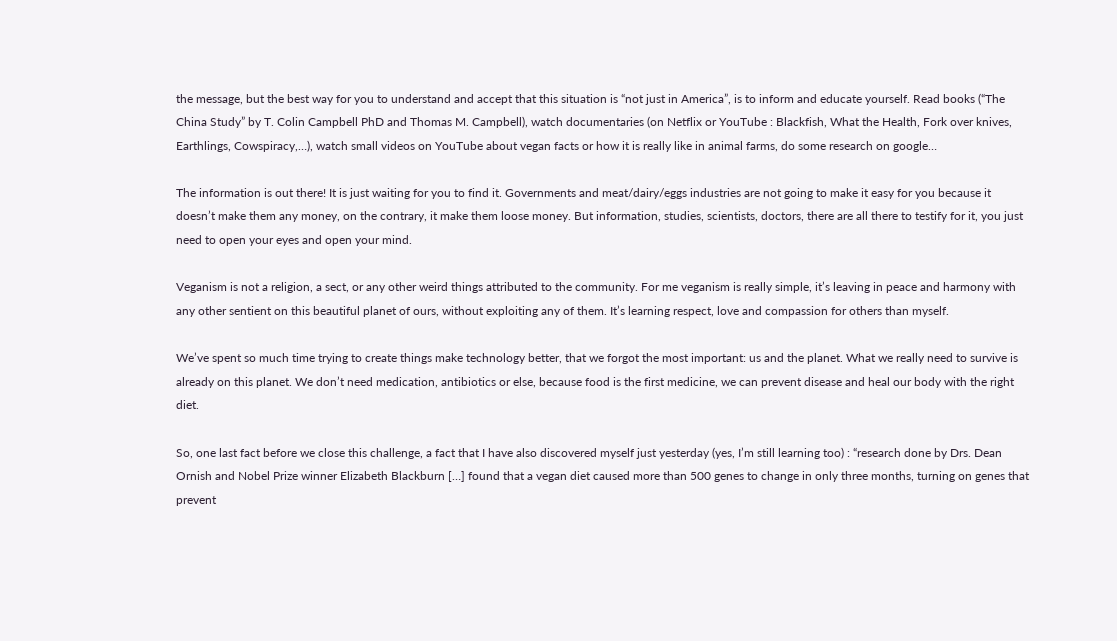the message, but the best way for you to understand and accept that this situation is “not just in America”, is to inform and educate yourself. Read books (“The China Study” by T. Colin Campbell PhD and Thomas M. Campbell), watch documentaries (on Netflix or YouTube : Blackfish, What the Health, Fork over knives, Earthlings, Cowspiracy,…), watch small videos on YouTube about vegan facts or how it is really like in animal farms, do some research on google…

The information is out there! It is just waiting for you to find it. Governments and meat/dairy/eggs industries are not going to make it easy for you because it doesn’t make them any money, on the contrary, it make them loose money. But information, studies, scientists, doctors, there are all there to testify for it, you just need to open your eyes and open your mind.

Veganism is not a religion, a sect, or any other weird things attributed to the community. For me veganism is really simple, it’s leaving in peace and harmony with any other sentient on this beautiful planet of ours, without exploiting any of them. It’s learning respect, love and compassion for others than myself.

We’ve spent so much time trying to create things make technology better, that we forgot the most important: us and the planet. What we really need to survive is already on this planet. We don’t need medication, antibiotics or else, because food is the first medicine, we can prevent disease and heal our body with the right diet.

So, one last fact before we close this challenge, a fact that I have also discovered myself just yesterday (yes, I’m still learning too) : “research done by Drs. Dean Ornish and Nobel Prize winner Elizabeth Blackburn […] found that a vegan diet caused more than 500 genes to change in only three months, turning on genes that prevent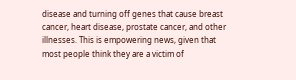disease and turning off genes that cause breast cancer, heart disease, prostate cancer, and other illnesses. This is empowering news, given that most people think they are a victim of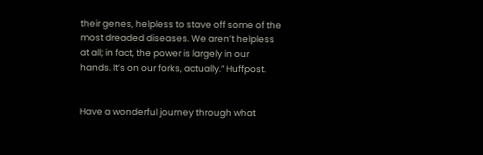their genes, helpless to stave off some of the most dreaded diseases. We aren’t helpless at all; in fact, the power is largely in our hands. It’s on our forks, actually.” Huffpost.


Have a wonderful journey through what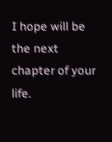I hope will be the next chapter of your life.